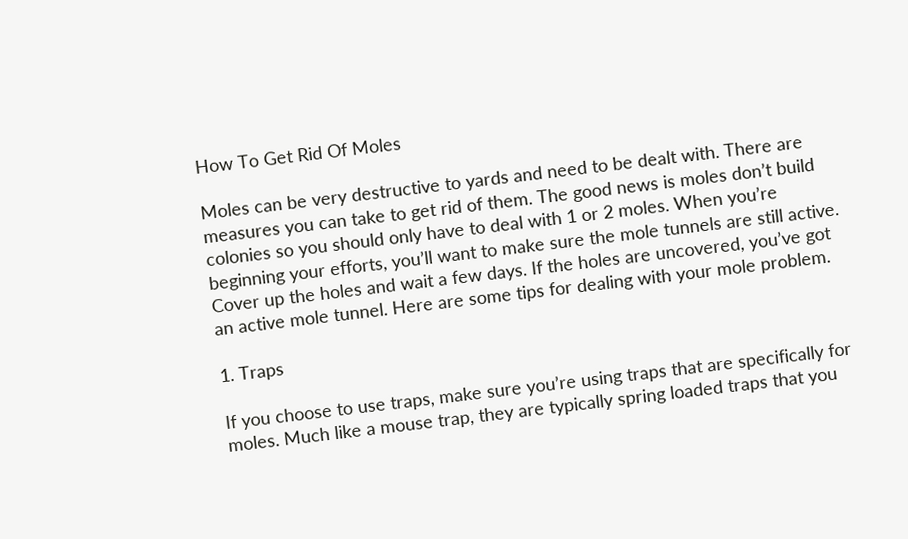How To Get Rid Of Moles

Moles can be very destructive to yards and need to be dealt with. There are measures you can take to get rid of them. The good news is moles don’t build colonies so you should only have to deal with 1 or 2 moles. When you’re beginning your efforts, you’ll want to make sure the mole tunnels are still active. Cover up the holes and wait a few days. If the holes are uncovered, you’ve got an active mole tunnel. Here are some tips for dealing with your mole problem.

1. Traps

If you choose to use traps, make sure you’re using traps that are specifically for moles. Much like a mouse trap, they are typically spring loaded traps that you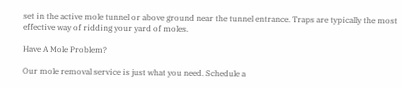set in the active mole tunnel or above ground near the tunnel entrance. Traps are typically the most effective way of ridding your yard of moles.

Have A Mole Problem?

Our mole removal service is just what you need. Schedule a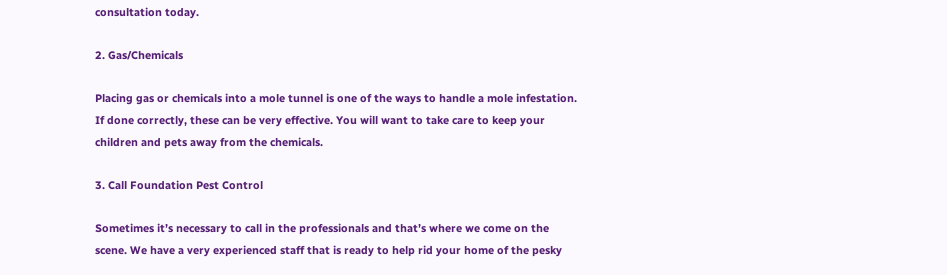consultation today.

2. Gas/Chemicals

Placing gas or chemicals into a mole tunnel is one of the ways to handle a mole infestation. If done correctly, these can be very effective. You will want to take care to keep your children and pets away from the chemicals.

3. Call Foundation Pest Control

Sometimes it’s necessary to call in the professionals and that’s where we come on the scene. We have a very experienced staff that is ready to help rid your home of the pesky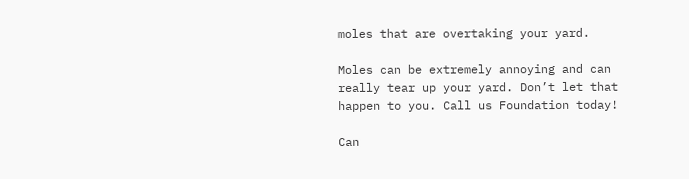moles that are overtaking your yard.

Moles can be extremely annoying and can really tear up your yard. Don’t let that happen to you. Call us Foundation today!

Can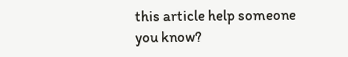this article help someone you know?